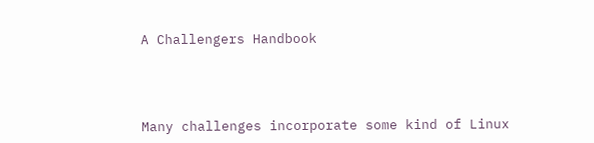A Challengers Handbook




Many challenges incorporate some kind of Linux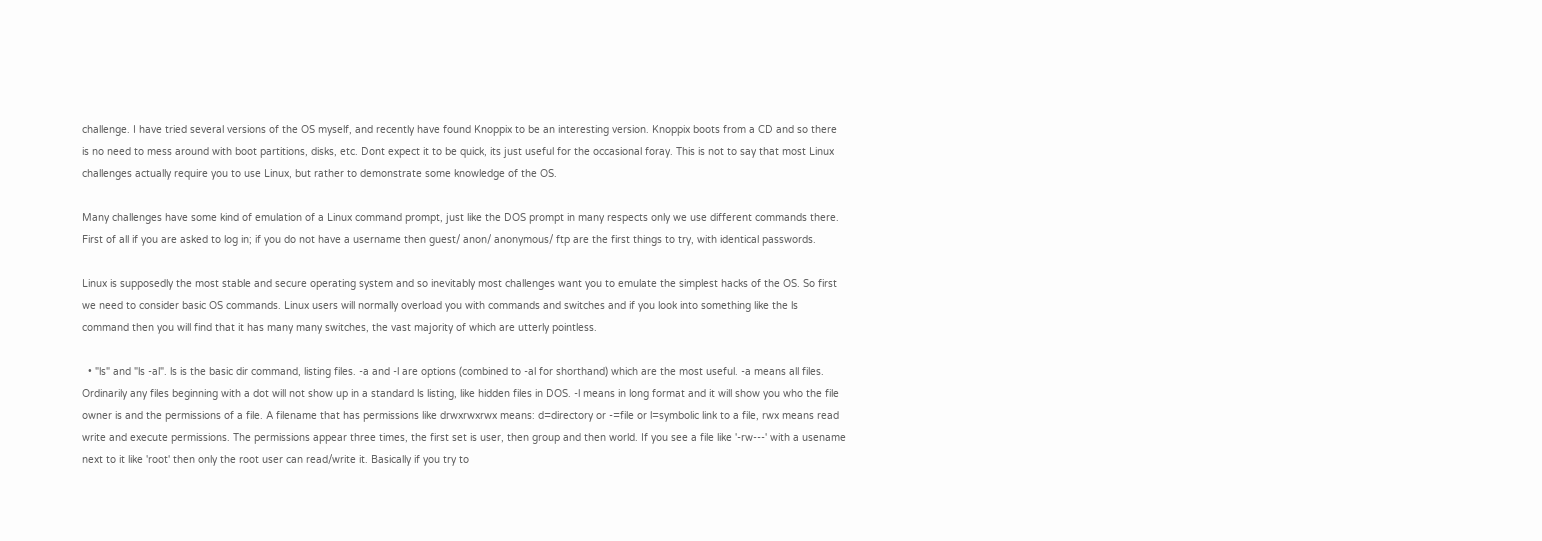challenge. I have tried several versions of the OS myself, and recently have found Knoppix to be an interesting version. Knoppix boots from a CD and so there is no need to mess around with boot partitions, disks, etc. Dont expect it to be quick, its just useful for the occasional foray. This is not to say that most Linux challenges actually require you to use Linux, but rather to demonstrate some knowledge of the OS.

Many challenges have some kind of emulation of a Linux command prompt, just like the DOS prompt in many respects only we use different commands there. First of all if you are asked to log in; if you do not have a username then guest/ anon/ anonymous/ ftp are the first things to try, with identical passwords.

Linux is supposedly the most stable and secure operating system and so inevitably most challenges want you to emulate the simplest hacks of the OS. So first we need to consider basic OS commands. Linux users will normally overload you with commands and switches and if you look into something like the ls command then you will find that it has many many switches, the vast majority of which are utterly pointless.

  • "ls" and "ls -al". ls is the basic dir command, listing files. -a and -l are options (combined to -al for shorthand) which are the most useful. -a means all files. Ordinarily any files beginning with a dot will not show up in a standard ls listing, like hidden files in DOS. -l means in long format and it will show you who the file owner is and the permissions of a file. A filename that has permissions like drwxrwxrwx means: d=directory or -=file or l=symbolic link to a file, rwx means read write and execute permissions. The permissions appear three times, the first set is user, then group and then world. If you see a file like '-rw---' with a usename next to it like 'root' then only the root user can read/write it. Basically if you try to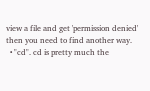view a file and get 'permission denied' then you need to find another way.
  • "cd". cd is pretty much the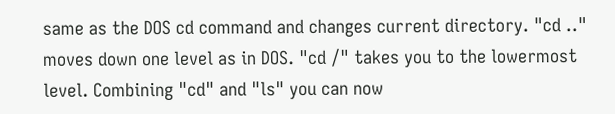same as the DOS cd command and changes current directory. "cd .." moves down one level as in DOS. "cd /" takes you to the lowermost level. Combining "cd" and "ls" you can now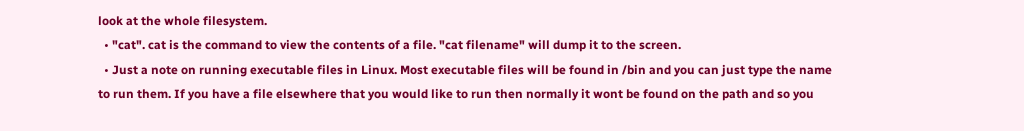look at the whole filesystem.
  • "cat". cat is the command to view the contents of a file. "cat filename" will dump it to the screen.
  • Just a note on running executable files in Linux. Most executable files will be found in /bin and you can just type the name to run them. If you have a file elsewhere that you would like to run then normally it wont be found on the path and so you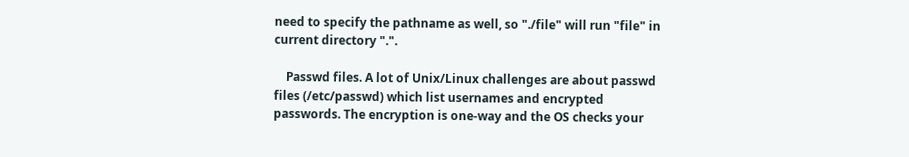need to specify the pathname as well, so "./file" will run "file" in current directory ".".

    Passwd files. A lot of Unix/Linux challenges are about passwd files (/etc/passwd) which list usernames and encrypted passwords. The encryption is one-way and the OS checks your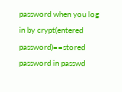password when you log in by crypt(entered password)==stored password in passwd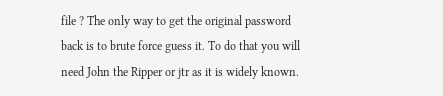file ? The only way to get the original password back is to brute force guess it. To do that you will need John the Ripper or jtr as it is widely known.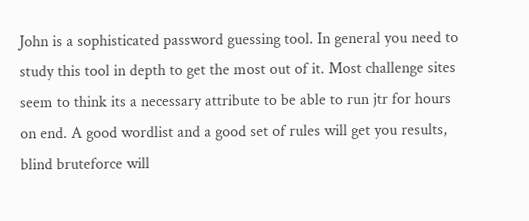John is a sophisticated password guessing tool. In general you need to study this tool in depth to get the most out of it. Most challenge sites seem to think its a necessary attribute to be able to run jtr for hours on end. A good wordlist and a good set of rules will get you results, blind bruteforce will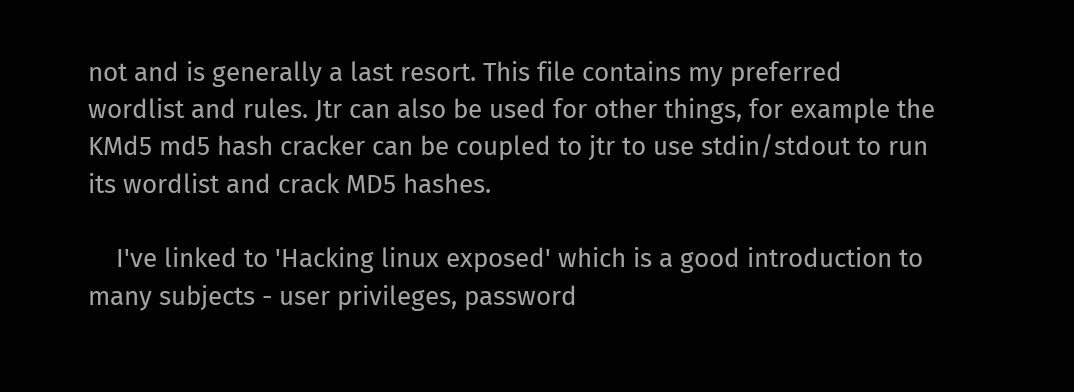not and is generally a last resort. This file contains my preferred wordlist and rules. Jtr can also be used for other things, for example the KMd5 md5 hash cracker can be coupled to jtr to use stdin/stdout to run its wordlist and crack MD5 hashes.

    I've linked to 'Hacking linux exposed' which is a good introduction to many subjects - user privileges, password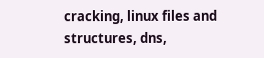cracking, linux files and structures, dns,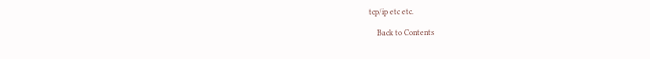tcp/ip etc etc.

    Back to Contents